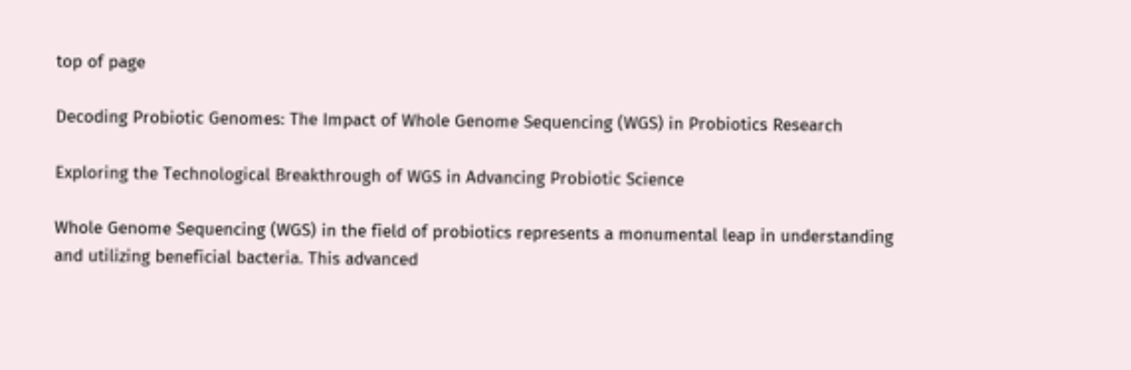top of page

Decoding Probiotic Genomes: The Impact of Whole Genome Sequencing (WGS) in Probiotics Research

Exploring the Technological Breakthrough of WGS in Advancing Probiotic Science

Whole Genome Sequencing (WGS) in the field of probiotics represents a monumental leap in understanding and utilizing beneficial bacteria. This advanced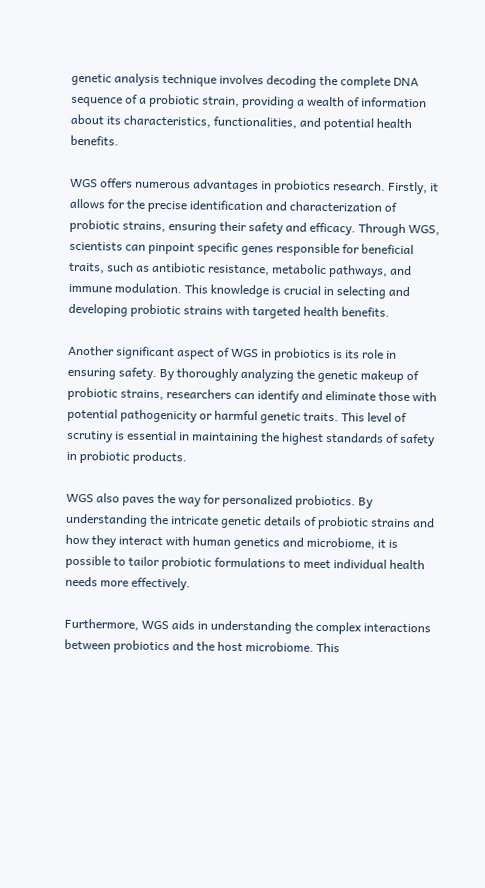genetic analysis technique involves decoding the complete DNA sequence of a probiotic strain, providing a wealth of information about its characteristics, functionalities, and potential health benefits.

WGS offers numerous advantages in probiotics research. Firstly, it allows for the precise identification and characterization of probiotic strains, ensuring their safety and efficacy. Through WGS, scientists can pinpoint specific genes responsible for beneficial traits, such as antibiotic resistance, metabolic pathways, and immune modulation. This knowledge is crucial in selecting and developing probiotic strains with targeted health benefits.

Another significant aspect of WGS in probiotics is its role in ensuring safety. By thoroughly analyzing the genetic makeup of probiotic strains, researchers can identify and eliminate those with potential pathogenicity or harmful genetic traits. This level of scrutiny is essential in maintaining the highest standards of safety in probiotic products.

WGS also paves the way for personalized probiotics. By understanding the intricate genetic details of probiotic strains and how they interact with human genetics and microbiome, it is possible to tailor probiotic formulations to meet individual health needs more effectively.

Furthermore, WGS aids in understanding the complex interactions between probiotics and the host microbiome. This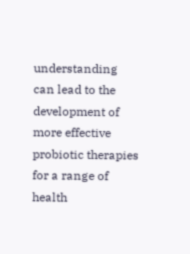understanding can lead to the development of more effective probiotic therapies for a range of health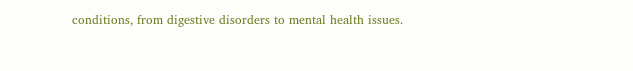conditions, from digestive disorders to mental health issues.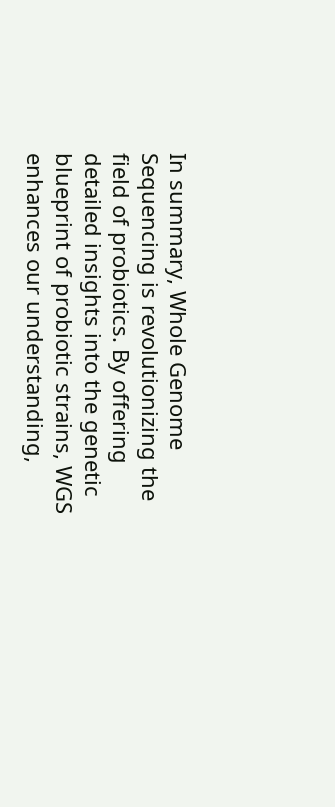In summary, Whole Genome Sequencing is revolutionizing the field of probiotics. By offering detailed insights into the genetic blueprint of probiotic strains, WGS enhances our understanding,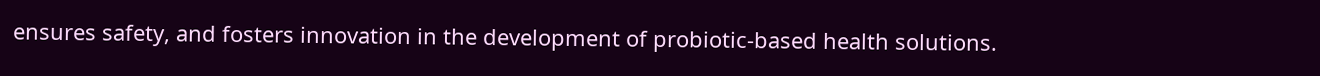ensures safety, and fosters innovation in the development of probiotic-based health solutions.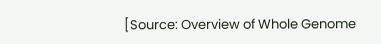[Source: Overview of Whole Genome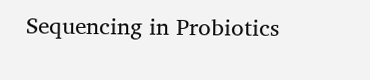Sequencing in Probiotics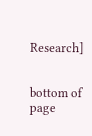Research]


bottom of page